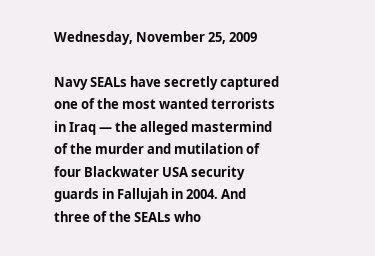Wednesday, November 25, 2009

Navy SEALs have secretly captured one of the most wanted terrorists in Iraq — the alleged mastermind of the murder and mutilation of four Blackwater USA security guards in Fallujah in 2004. And three of the SEALs who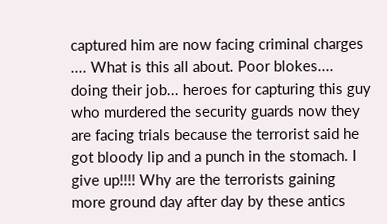captured him are now facing criminal charges .... What is this all about. Poor blokes.... doing their job... heroes for capturing this guy who murdered the security guards now they are facing trials because the terrorist said he got bloody lip and a punch in the stomach. I give up!!!! Why are the terrorists gaining more ground day after day by these antics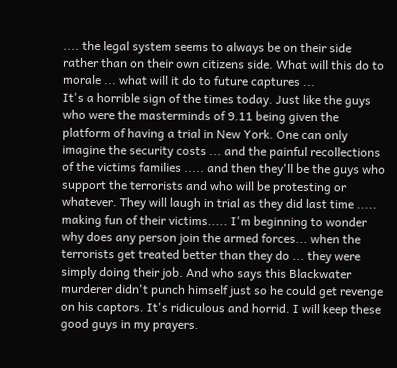.... the legal system seems to always be on their side rather than on their own citizens side. What will this do to morale ... what will it do to future captures ...
It's a horrible sign of the times today. Just like the guys who were the masterminds of 9.11 being given the platform of having a trial in New York. One can only imagine the security costs ... and the painful recollections of the victims families ..... and then they'll be the guys who support the terrorists and who will be protesting or whatever. They will laugh in trial as they did last time ..... making fun of their victims..... I'm beginning to wonder why does any person join the armed forces... when the terrorists get treated better than they do ... they were simply doing their job. And who says this Blackwater murderer didn't punch himself just so he could get revenge on his captors. It's ridiculous and horrid. I will keep these good guys in my prayers.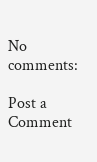No comments:

Post a Comment